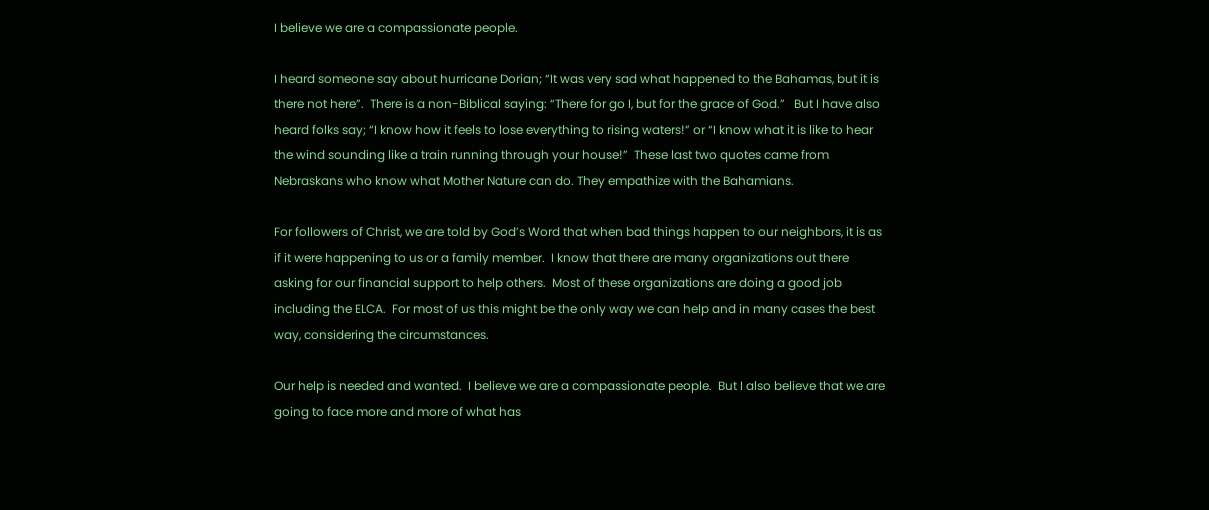I believe we are a compassionate people.

I heard someone say about hurricane Dorian; “It was very sad what happened to the Bahamas, but it is there not here”.  There is a non-Biblical saying: “There for go I, but for the grace of God.”   But I have also heard folks say; “I know how it feels to lose everything to rising waters!” or “I know what it is like to hear the wind sounding like a train running through your house!”  These last two quotes came from Nebraskans who know what Mother Nature can do. They empathize with the Bahamians.

For followers of Christ, we are told by God’s Word that when bad things happen to our neighbors, it is as if it were happening to us or a family member.  I know that there are many organizations out there asking for our financial support to help others.  Most of these organizations are doing a good job including the ELCA.  For most of us this might be the only way we can help and in many cases the best way, considering the circumstances.

Our help is needed and wanted.  I believe we are a compassionate people.  But I also believe that we are going to face more and more of what has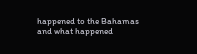happened to the Bahamas and what happened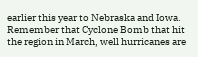earlier this year to Nebraska and Iowa.  Remember that Cyclone Bomb that hit the region in March, well hurricanes are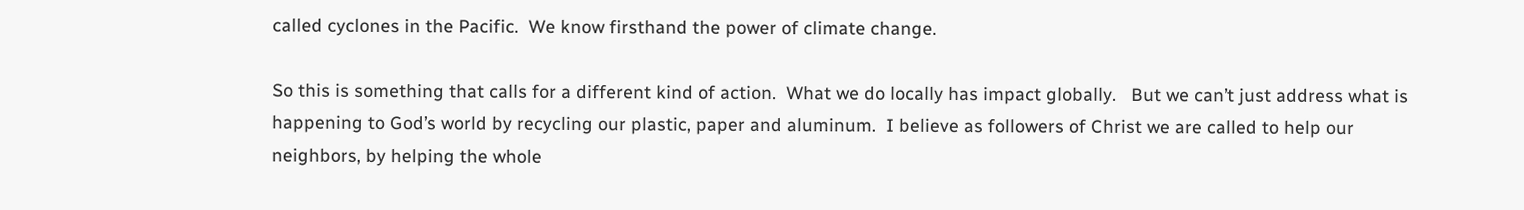called cyclones in the Pacific.  We know firsthand the power of climate change.

So this is something that calls for a different kind of action.  What we do locally has impact globally.   But we can’t just address what is happening to God’s world by recycling our plastic, paper and aluminum.  I believe as followers of Christ we are called to help our neighbors, by helping the whole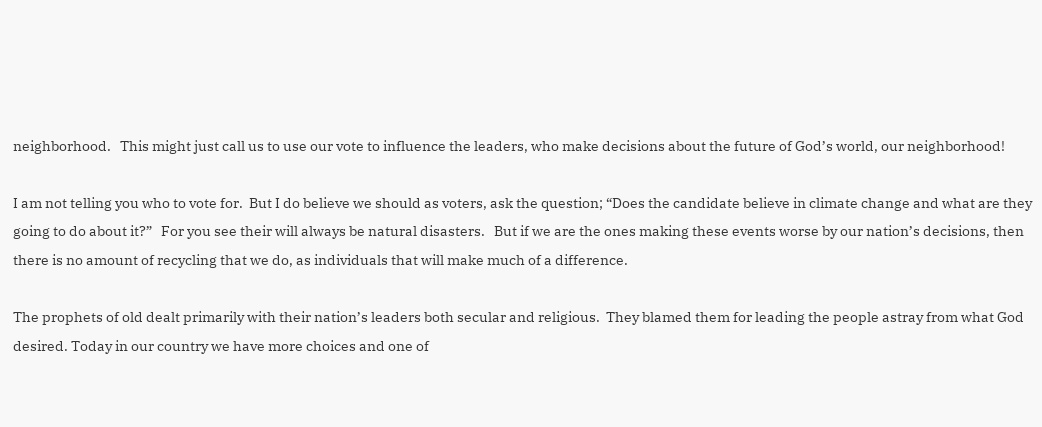neighborhood.   This might just call us to use our vote to influence the leaders, who make decisions about the future of God’s world, our neighborhood!

I am not telling you who to vote for.  But I do believe we should as voters, ask the question; “Does the candidate believe in climate change and what are they going to do about it?”   For you see their will always be natural disasters.   But if we are the ones making these events worse by our nation’s decisions, then there is no amount of recycling that we do, as individuals that will make much of a difference.

The prophets of old dealt primarily with their nation’s leaders both secular and religious.  They blamed them for leading the people astray from what God desired. Today in our country we have more choices and one of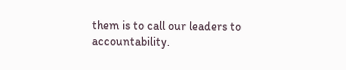them is to call our leaders to accountability.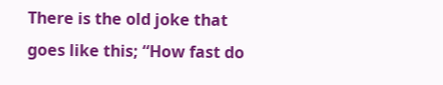There is the old joke that goes like this; “How fast do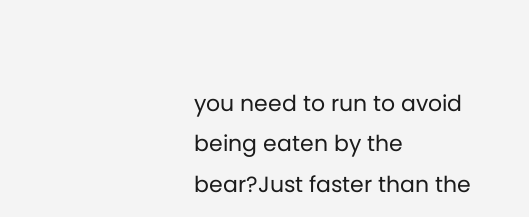you need to run to avoid being eaten by the bear?Just faster than the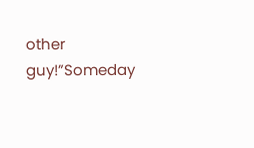other guy!”Someday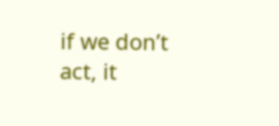if we don’t act, it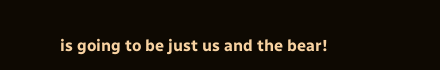is going to be just us and the bear!